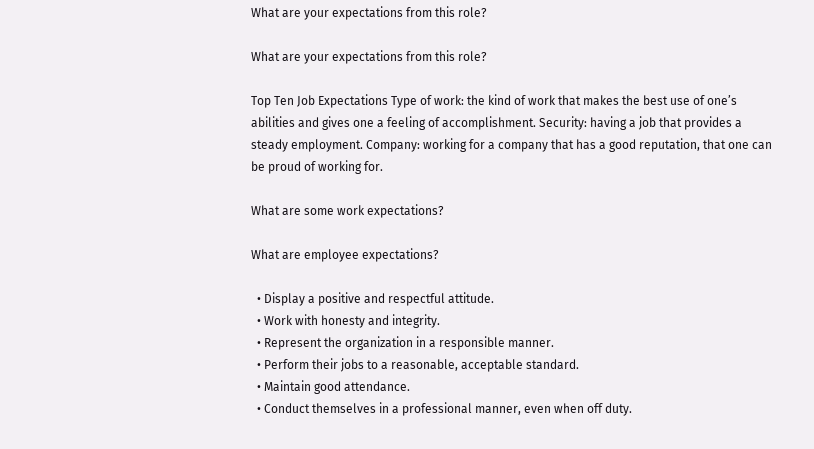What are your expectations from this role?

What are your expectations from this role?

Top Ten Job Expectations Type of work: the kind of work that makes the best use of one’s abilities and gives one a feeling of accomplishment. Security: having a job that provides a steady employment. Company: working for a company that has a good reputation, that one can be proud of working for.

What are some work expectations?

What are employee expectations?

  • Display a positive and respectful attitude.
  • Work with honesty and integrity.
  • Represent the organization in a responsible manner.
  • Perform their jobs to a reasonable, acceptable standard.
  • Maintain good attendance.
  • Conduct themselves in a professional manner, even when off duty.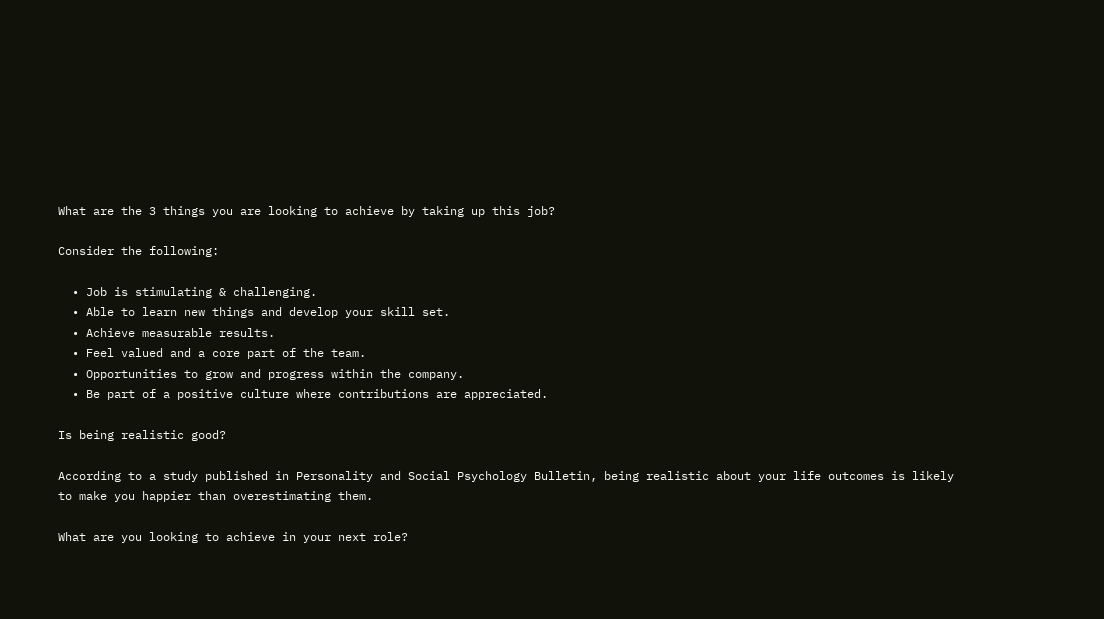What are the 3 things you are looking to achieve by taking up this job?

Consider the following:

  • Job is stimulating & challenging.
  • Able to learn new things and develop your skill set.
  • Achieve measurable results.
  • Feel valued and a core part of the team.
  • Opportunities to grow and progress within the company.
  • Be part of a positive culture where contributions are appreciated.

Is being realistic good?

According to a study published in Personality and Social Psychology Bulletin, being realistic about your life outcomes is likely to make you happier than overestimating them.

What are you looking to achieve in your next role?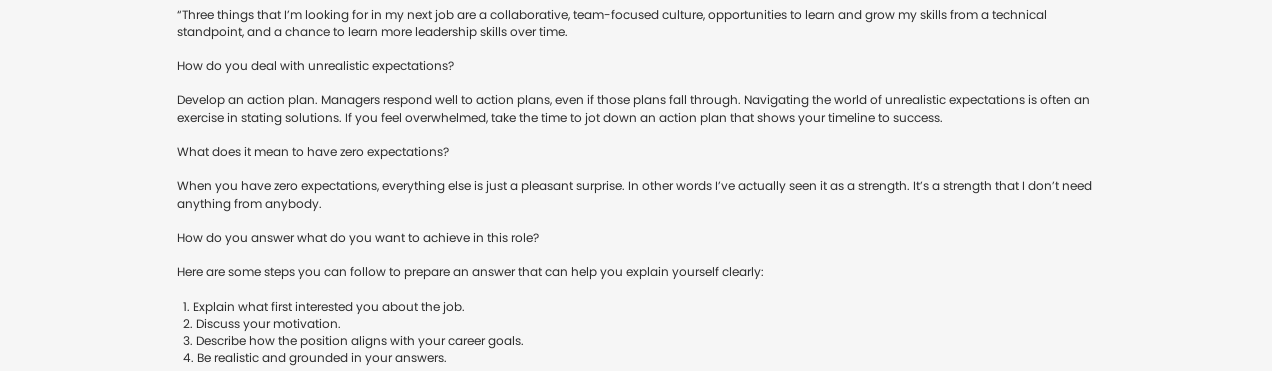“Three things that I’m looking for in my next job are a collaborative, team-focused culture, opportunities to learn and grow my skills from a technical standpoint, and a chance to learn more leadership skills over time.

How do you deal with unrealistic expectations?

Develop an action plan. Managers respond well to action plans, even if those plans fall through. Navigating the world of unrealistic expectations is often an exercise in stating solutions. If you feel overwhelmed, take the time to jot down an action plan that shows your timeline to success.

What does it mean to have zero expectations?

When you have zero expectations, everything else is just a pleasant surprise. In other words I’ve actually seen it as a strength. It’s a strength that I don’t need anything from anybody.

How do you answer what do you want to achieve in this role?

Here are some steps you can follow to prepare an answer that can help you explain yourself clearly:

  1. Explain what first interested you about the job.
  2. Discuss your motivation.
  3. Describe how the position aligns with your career goals.
  4. Be realistic and grounded in your answers.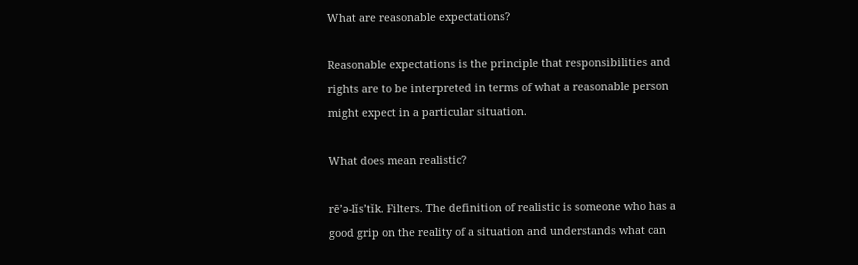What are reasonable expectations?

Reasonable expectations is the principle that responsibilities and rights are to be interpreted in terms of what a reasonable person might expect in a particular situation.

What does mean realistic?

rē’ə-lĭs’tĭk. Filters. The definition of realistic is someone who has a good grip on the reality of a situation and understands what can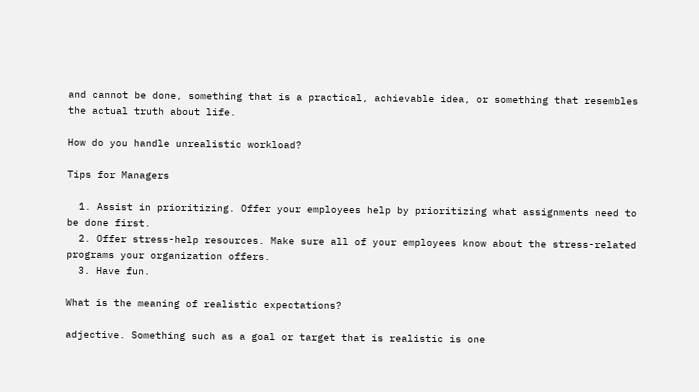and cannot be done, something that is a practical, achievable idea, or something that resembles the actual truth about life.

How do you handle unrealistic workload?

Tips for Managers

  1. Assist in prioritizing. Offer your employees help by prioritizing what assignments need to be done first.
  2. Offer stress-help resources. Make sure all of your employees know about the stress-related programs your organization offers.
  3. Have fun.

What is the meaning of realistic expectations?

adjective. Something such as a goal or target that is realistic is one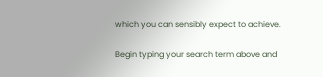which you can sensibly expect to achieve.

Begin typing your search term above and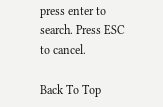press enter to search. Press ESC to cancel.

Back To Top